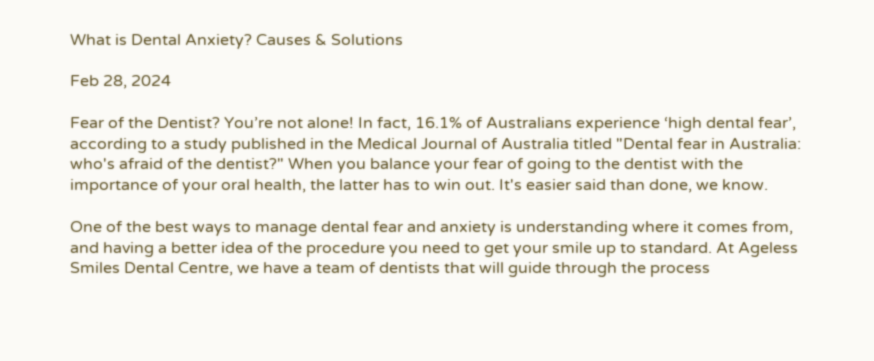What is Dental Anxiety? Causes & Solutions

Feb 28, 2024

Fear of the Dentist? You’re not alone! In fact, 16.1% of Australians experience ‘high dental fear’, according to a study published in the Medical Journal of Australia titled "Dental fear in Australia: who's afraid of the dentist?" When you balance your fear of going to the dentist with the importance of your oral health, the latter has to win out. It's easier said than done, we know.

One of the best ways to manage dental fear and anxiety is understanding where it comes from, and having a better idea of the procedure you need to get your smile up to standard. At Ageless Smiles Dental Centre, we have a team of dentists that will guide through the process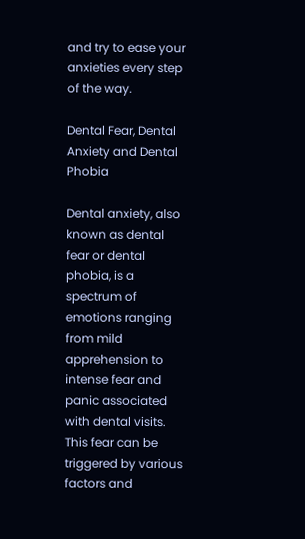and try to ease your anxieties every step of the way.

Dental Fear, Dental Anxiety and Dental Phobia

Dental anxiety, also known as dental fear or dental phobia, is a spectrum of emotions ranging from mild apprehension to intense fear and panic associated with dental visits. This fear can be triggered by various factors and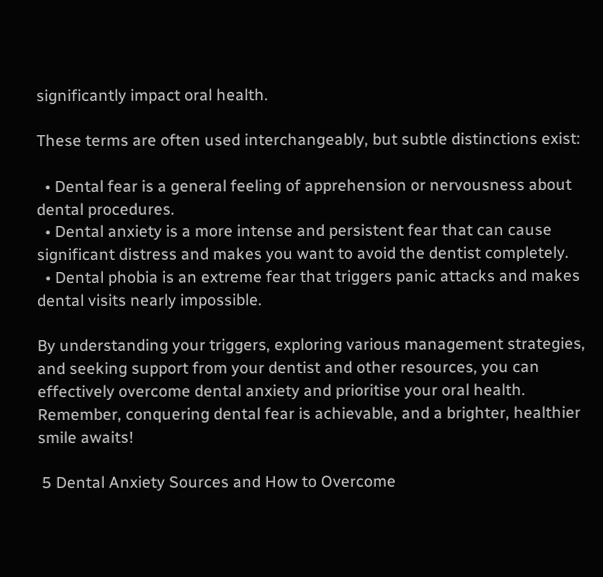significantly impact oral health.

These terms are often used interchangeably, but subtle distinctions exist:

  • Dental fear is a general feeling of apprehension or nervousness about dental procedures.
  • Dental anxiety is a more intense and persistent fear that can cause significant distress and makes you want to avoid the dentist completely.
  • Dental phobia is an extreme fear that triggers panic attacks and makes dental visits nearly impossible.

By understanding your triggers, exploring various management strategies, and seeking support from your dentist and other resources, you can effectively overcome dental anxiety and prioritise your oral health. Remember, conquering dental fear is achievable, and a brighter, healthier smile awaits!

 5 Dental Anxiety Sources and How to Overcome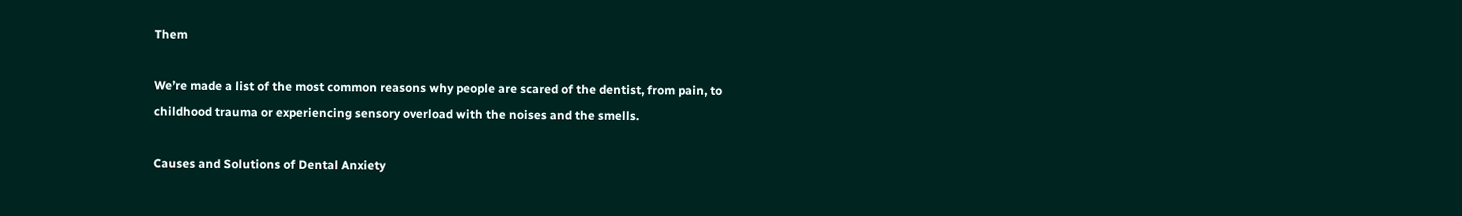Them

We’re made a list of the most common reasons why people are scared of the dentist, from pain, to childhood trauma or experiencing sensory overload with the noises and the smells.

Causes and Solutions of Dental Anxiety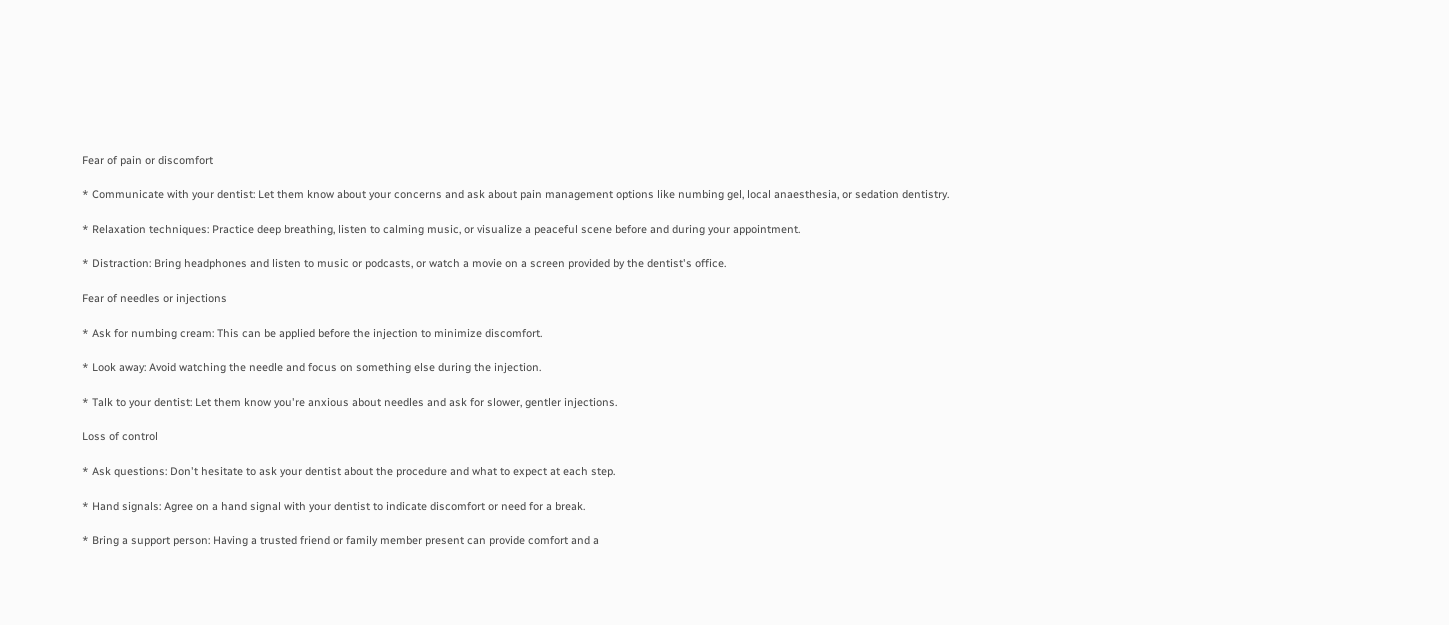Fear of pain or discomfort

* Communicate with your dentist: Let them know about your concerns and ask about pain management options like numbing gel, local anaesthesia, or sedation dentistry.

* Relaxation techniques: Practice deep breathing, listen to calming music, or visualize a peaceful scene before and during your appointment.

* Distraction: Bring headphones and listen to music or podcasts, or watch a movie on a screen provided by the dentist's office.

Fear of needles or injections

* Ask for numbing cream: This can be applied before the injection to minimize discomfort.

* Look away: Avoid watching the needle and focus on something else during the injection.

* Talk to your dentist: Let them know you're anxious about needles and ask for slower, gentler injections.

Loss of control

* Ask questions: Don't hesitate to ask your dentist about the procedure and what to expect at each step.

* Hand signals: Agree on a hand signal with your dentist to indicate discomfort or need for a break.

* Bring a support person: Having a trusted friend or family member present can provide comfort and a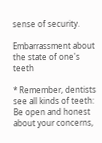sense of security.

Embarrassment about the state of one's teeth

* Remember, dentists see all kinds of teeth: Be open and honest about your concerns,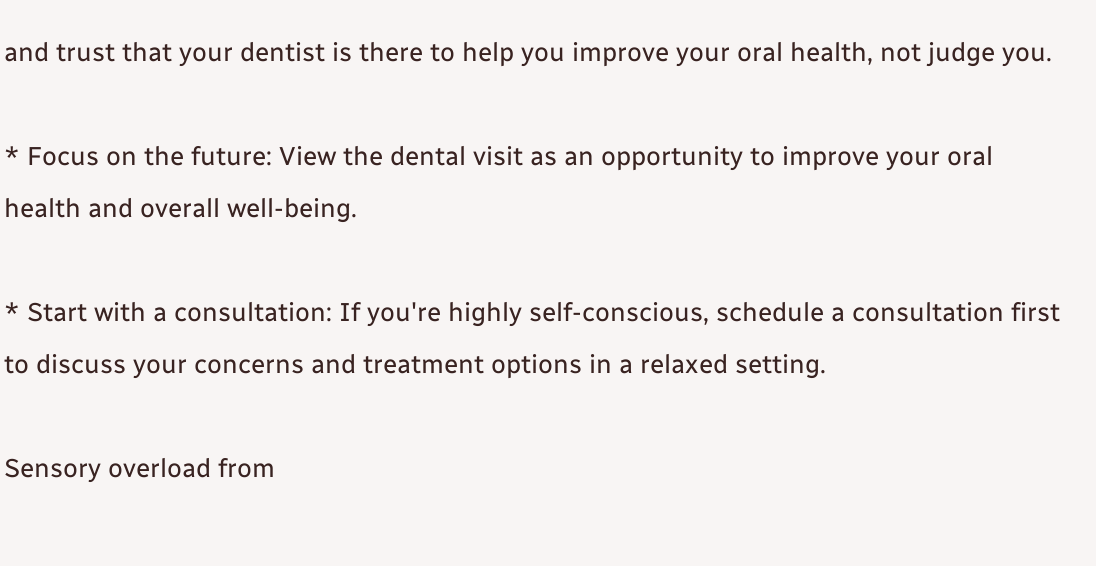and trust that your dentist is there to help you improve your oral health, not judge you.

* Focus on the future: View the dental visit as an opportunity to improve your oral health and overall well-being.

* Start with a consultation: If you're highly self-conscious, schedule a consultation first to discuss your concerns and treatment options in a relaxed setting.

Sensory overload from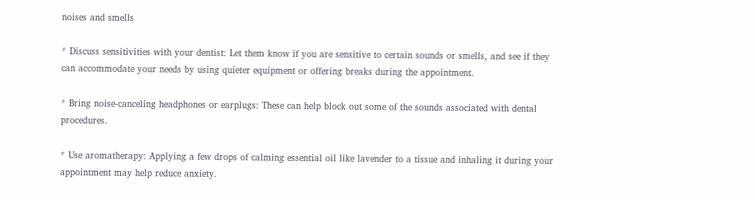noises and smells

* Discuss sensitivities with your dentist: Let them know if you are sensitive to certain sounds or smells, and see if they can accommodate your needs by using quieter equipment or offering breaks during the appointment.

* Bring noise-canceling headphones or earplugs: These can help block out some of the sounds associated with dental procedures.

* Use aromatherapy: Applying a few drops of calming essential oil like lavender to a tissue and inhaling it during your appointment may help reduce anxiety.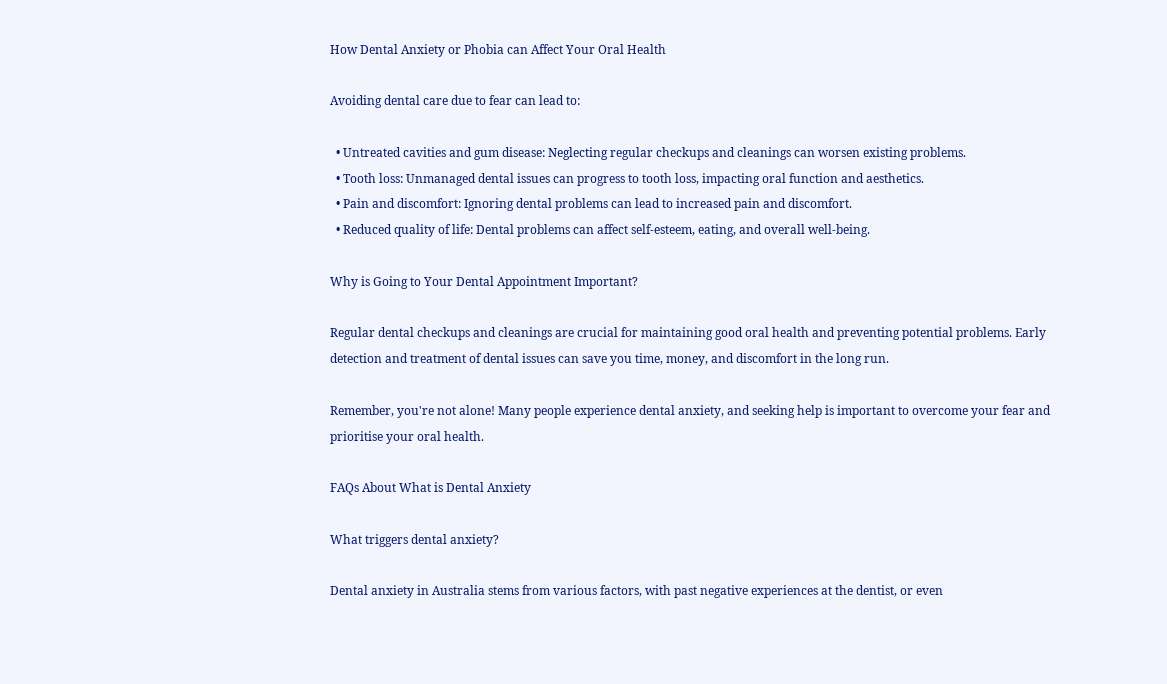How Dental Anxiety or Phobia can Affect Your Oral Health

Avoiding dental care due to fear can lead to:

  • Untreated cavities and gum disease: Neglecting regular checkups and cleanings can worsen existing problems.
  • Tooth loss: Unmanaged dental issues can progress to tooth loss, impacting oral function and aesthetics.
  • Pain and discomfort: Ignoring dental problems can lead to increased pain and discomfort.
  • Reduced quality of life: Dental problems can affect self-esteem, eating, and overall well-being.

Why is Going to Your Dental Appointment Important?

Regular dental checkups and cleanings are crucial for maintaining good oral health and preventing potential problems. Early detection and treatment of dental issues can save you time, money, and discomfort in the long run.

Remember, you're not alone! Many people experience dental anxiety, and seeking help is important to overcome your fear and prioritise your oral health.

FAQs About What is Dental Anxiety

What triggers dental anxiety?

Dental anxiety in Australia stems from various factors, with past negative experiences at the dentist, or even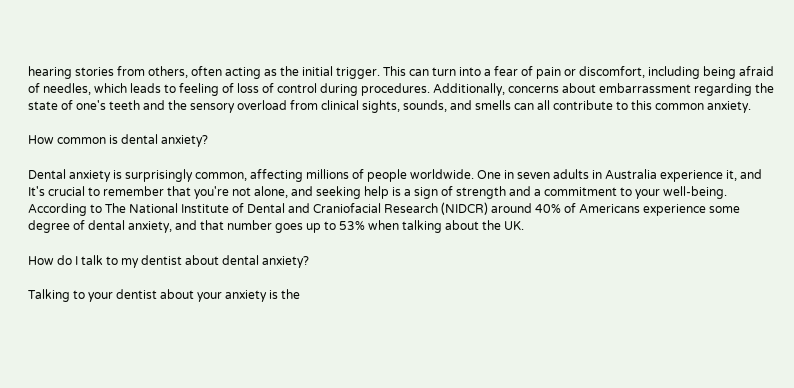hearing stories from others, often acting as the initial trigger. This can turn into a fear of pain or discomfort, including being afraid of needles, which leads to feeling of loss of control during procedures. Additionally, concerns about embarrassment regarding the state of one's teeth and the sensory overload from clinical sights, sounds, and smells can all contribute to this common anxiety.

How common is dental anxiety?

Dental anxiety is surprisingly common, affecting millions of people worldwide. One in seven adults in Australia experience it, and   It's crucial to remember that you're not alone, and seeking help is a sign of strength and a commitment to your well-being. According to The National Institute of Dental and Craniofacial Research (NIDCR) around 40% of Americans experience some degree of dental anxiety, and that number goes up to 53% when talking about the UK.

How do I talk to my dentist about dental anxiety?

Talking to your dentist about your anxiety is the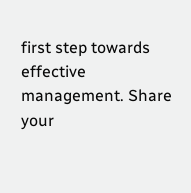first step towards effective management. Share your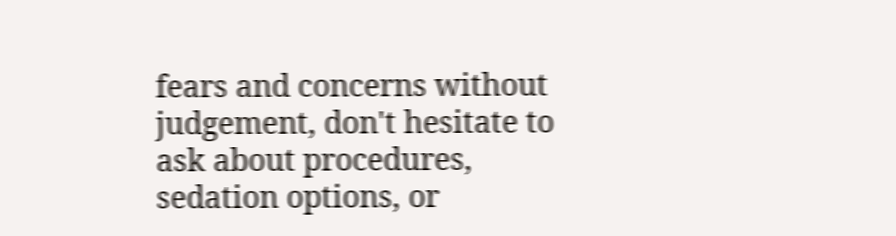fears and concerns without judgement, don't hesitate to ask about procedures, sedation options, or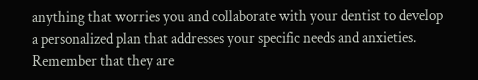anything that worries you and collaborate with your dentist to develop a personalized plan that addresses your specific needs and anxieties. Remember that they are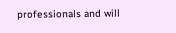professionals and will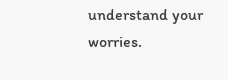understand your worries.